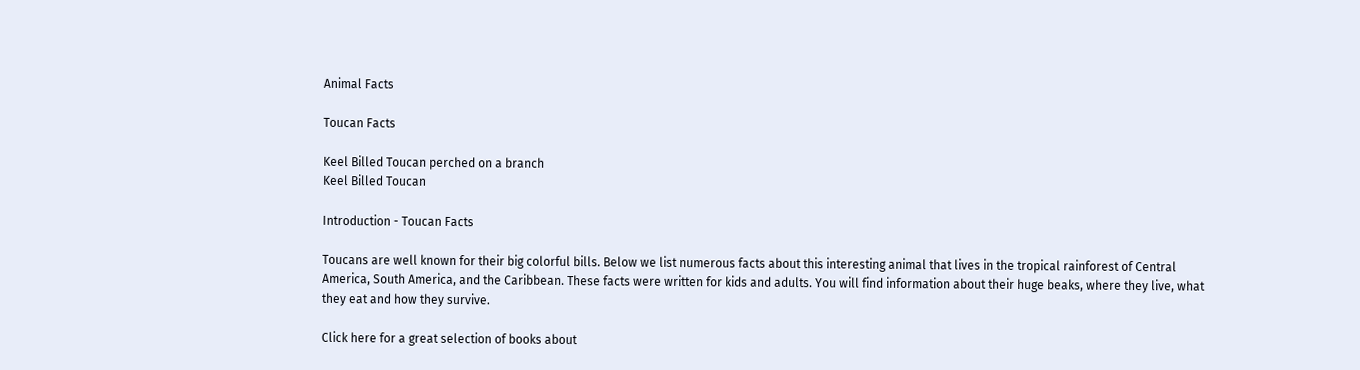Animal Facts

Toucan Facts

Keel Billed Toucan perched on a branch
Keel Billed Toucan

Introduction - Toucan Facts

Toucans are well known for their big colorful bills. Below we list numerous facts about this interesting animal that lives in the tropical rainforest of Central America, South America, and the Caribbean. These facts were written for kids and adults. You will find information about their huge beaks, where they live, what they eat and how they survive.

Click here for a great selection of books about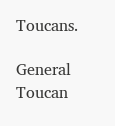Toucans.

General Toucan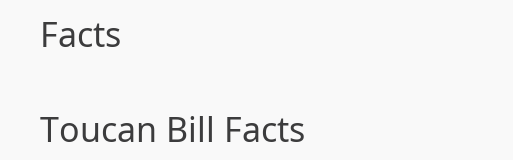Facts

Toucan Bill Facts